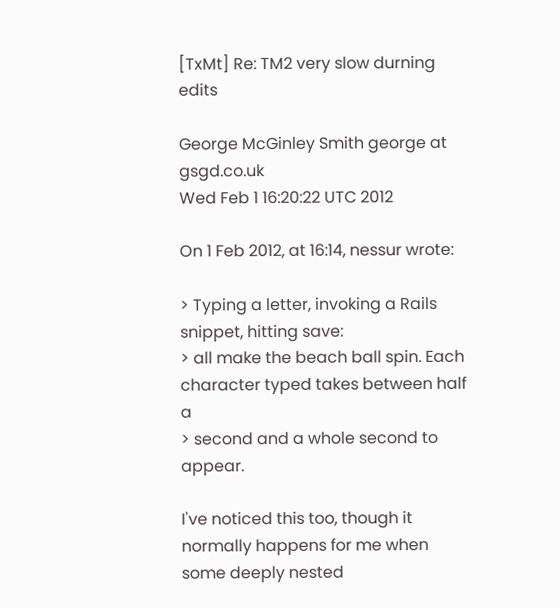[TxMt] Re: TM2 very slow durning edits

George McGinley Smith george at gsgd.co.uk
Wed Feb 1 16:20:22 UTC 2012

On 1 Feb 2012, at 16:14, nessur wrote:

> Typing a letter, invoking a Rails snippet, hitting save:
> all make the beach ball spin. Each character typed takes between half a
> second and a whole second to appear.

I've noticed this too, though it normally happens for me when some deeply nested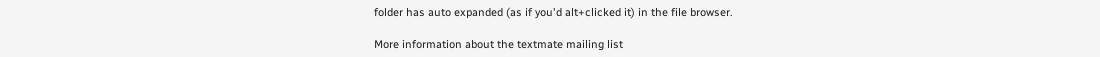folder has auto expanded (as if you'd alt+clicked it) in the file browser.

More information about the textmate mailing list